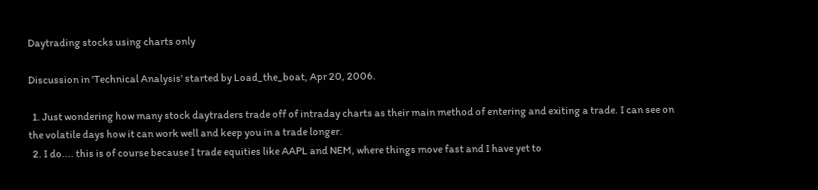Daytrading stocks using charts only

Discussion in 'Technical Analysis' started by Load_the_boat, Apr 20, 2006.

  1. Just wondering how many stock daytraders trade off of intraday charts as their main method of entering and exiting a trade. I can see on the volatile days how it can work well and keep you in a trade longer.
  2. I do.... this is of course because I trade equities like AAPL and NEM, where things move fast and I have yet to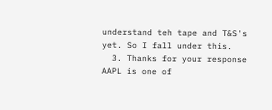understand teh tape and T&S's yet. So I fall under this.
  3. Thanks for your response AAPL is one of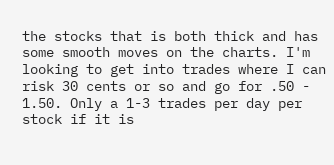the stocks that is both thick and has some smooth moves on the charts. I'm looking to get into trades where I can risk 30 cents or so and go for .50 - 1.50. Only a 1-3 trades per day per stock if it is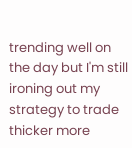trending well on the day but I'm still ironing out my strategy to trade thicker more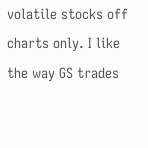volatile stocks off charts only. I like the way GS trades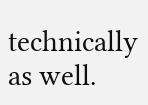technically as well.